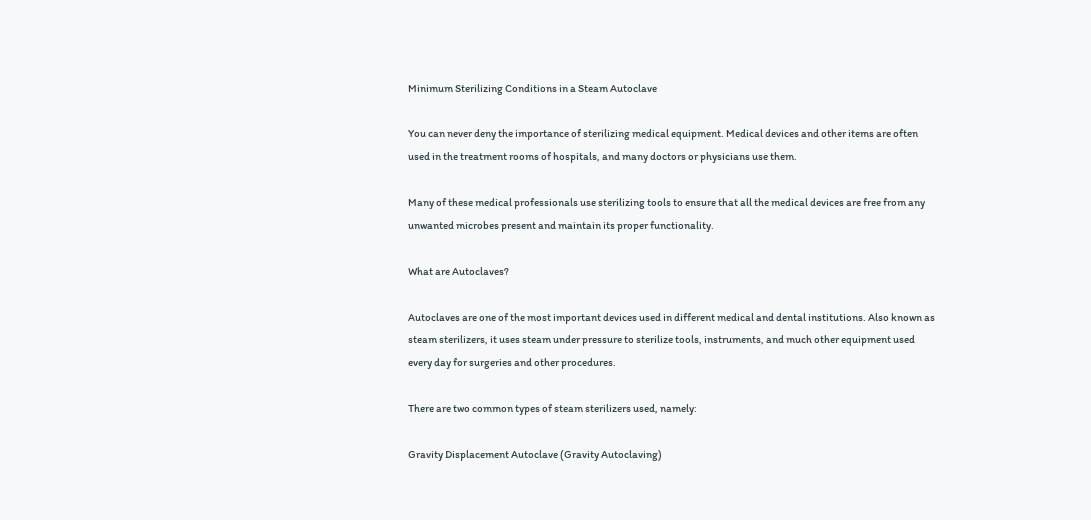Minimum Sterilizing Conditions in a Steam Autoclave

You can never deny the importance of sterilizing medical equipment. Medical devices and other items are often used in the treatment rooms of hospitals, and many doctors or physicians use them.

Many of these medical professionals use sterilizing tools to ensure that all the medical devices are free from any unwanted microbes present and maintain its proper functionality.

What are Autoclaves?

Autoclaves are one of the most important devices used in different medical and dental institutions. Also known as steam sterilizers, it uses steam under pressure to sterilize tools, instruments, and much other equipment used every day for surgeries and other procedures.

There are two common types of steam sterilizers used, namely:

Gravity Displacement Autoclave (Gravity Autoclaving)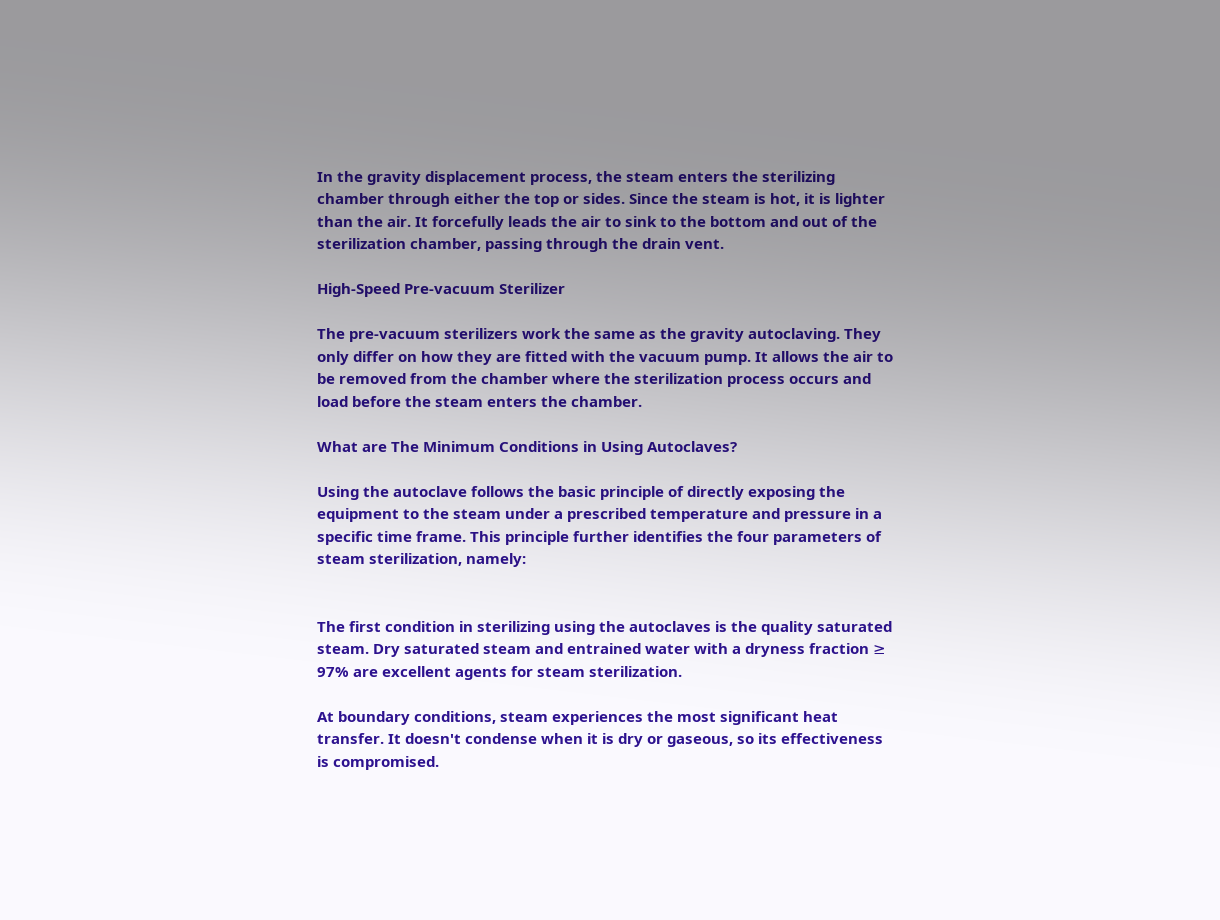In the gravity displacement process, the steam enters the sterilizing chamber through either the top or sides. Since the steam is hot, it is lighter than the air. It forcefully leads the air to sink to the bottom and out of the sterilization chamber, passing through the drain vent.

High-Speed Pre-vacuum Sterilizer

The pre-vacuum sterilizers work the same as the gravity autoclaving. They only differ on how they are fitted with the vacuum pump. It allows the air to be removed from the chamber where the sterilization process occurs and load before the steam enters the chamber.

What are The Minimum Conditions in Using Autoclaves?

Using the autoclave follows the basic principle of directly exposing the equipment to the steam under a prescribed temperature and pressure in a specific time frame. This principle further identifies the four parameters of steam sterilization, namely:


The first condition in sterilizing using the autoclaves is the quality saturated steam. Dry saturated steam and entrained water with a dryness fraction ≥ 97% are excellent agents for steam sterilization.

At boundary conditions, steam experiences the most significant heat transfer. It doesn't condense when it is dry or gaseous, so its effectiveness is compromised.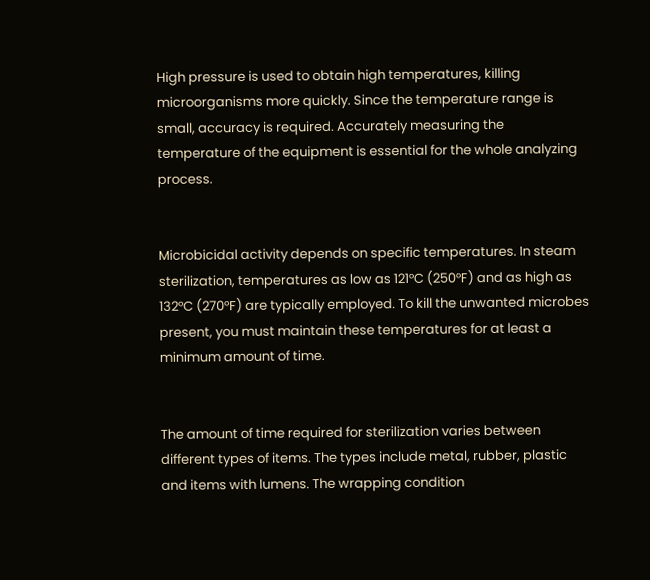High pressure is used to obtain high temperatures, killing microorganisms more quickly. Since the temperature range is small, accuracy is required. Accurately measuring the temperature of the equipment is essential for the whole analyzing process.


Microbicidal activity depends on specific temperatures. In steam sterilization, temperatures as low as 121°C (250°F) and as high as 132°C (270°F) are typically employed. To kill the unwanted microbes present, you must maintain these temperatures for at least a minimum amount of time.


The amount of time required for sterilization varies between different types of items. The types include metal, rubber, plastic and items with lumens. The wrapping condition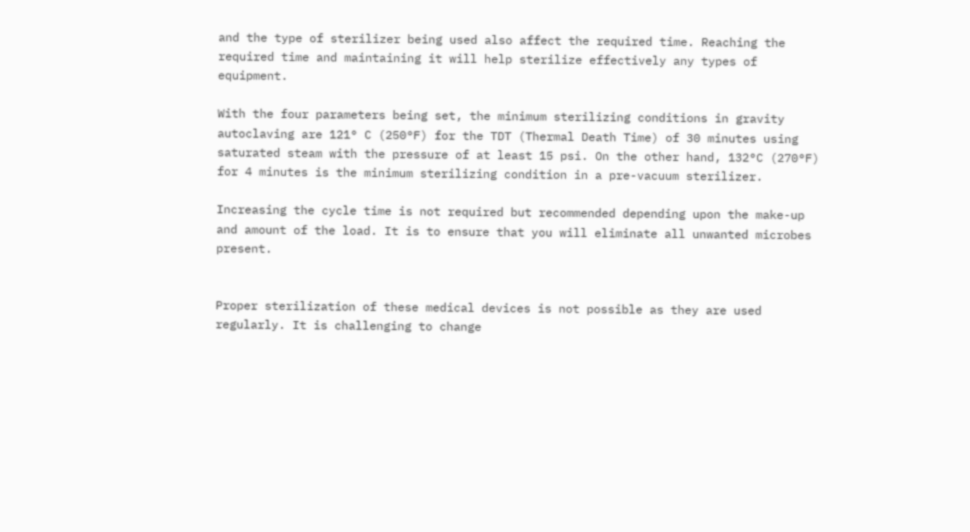and the type of sterilizer being used also affect the required time. Reaching the required time and maintaining it will help sterilize effectively any types of equipment.

With the four parameters being set, the minimum sterilizing conditions in gravity autoclaving are 121° C (250°F) for the TDT (Thermal Death Time) of 30 minutes using saturated steam with the pressure of at least 15 psi. On the other hand, 132°C (270°F) for 4 minutes is the minimum sterilizing condition in a pre-vacuum sterilizer.

Increasing the cycle time is not required but recommended depending upon the make-up and amount of the load. It is to ensure that you will eliminate all unwanted microbes present.


Proper sterilization of these medical devices is not possible as they are used regularly. It is challenging to change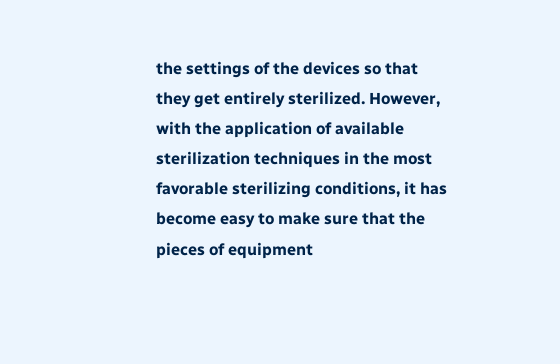the settings of the devices so that they get entirely sterilized. However, with the application of available sterilization techniques in the most favorable sterilizing conditions, it has become easy to make sure that the pieces of equipment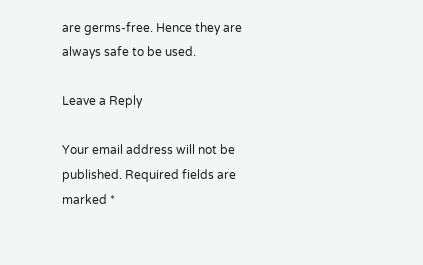are germs-free. Hence they are always safe to be used.

Leave a Reply

Your email address will not be published. Required fields are marked *